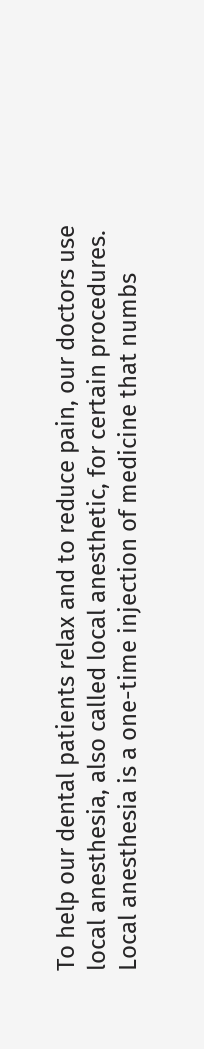To help our dental patients relax and to reduce pain, our doctors use local anesthesia, also called local anesthetic, for certain procedures. Local anesthesia is a one-time injection of medicine that numbs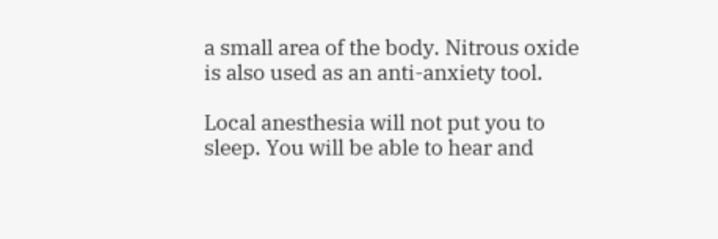a small area of the body. Nitrous oxide is also used as an anti-anxiety tool.

Local anesthesia will not put you to sleep. You will be able to hear and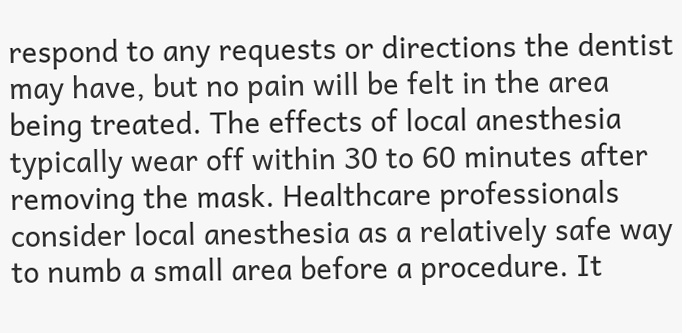respond to any requests or directions the dentist may have, but no pain will be felt in the area being treated. The effects of local anesthesia typically wear off within 30 to 60 minutes after removing the mask. Healthcare professionals consider local anesthesia as a relatively safe way to numb a small area before a procedure. It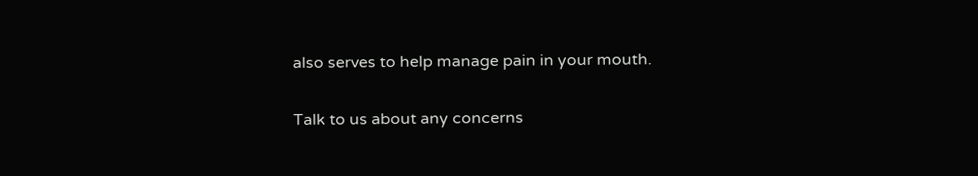also serves to help manage pain in your mouth.

Talk to us about any concerns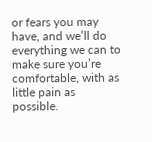or fears you may have, and we’ll do everything we can to make sure you’re comfortable, with as little pain as possible.